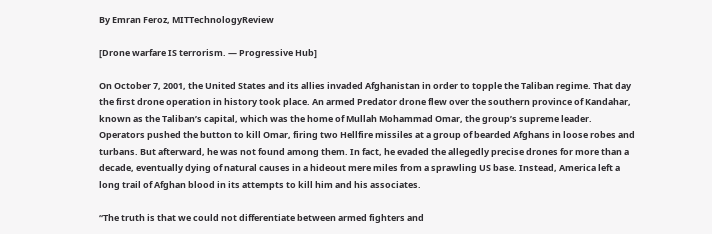By Emran Feroz, MITTechnologyReview

[Drone warfare IS terrorism. — Progressive Hub]

On October 7, 2001, the United States and its allies invaded Afghanistan in order to topple the Taliban regime. That day the first drone operation in history took place. An armed Predator drone flew over the southern province of Kandahar, known as the Taliban’s capital, which was the home of Mullah Mohammad Omar, the group’s supreme leader. Operators pushed the button to kill Omar, firing two Hellfire missiles at a group of bearded Afghans in loose robes and turbans. But afterward, he was not found among them. In fact, he evaded the allegedly precise drones for more than a decade, eventually dying of natural causes in a hideout mere miles from a sprawling US base. Instead, America left a long trail of Afghan blood in its attempts to kill him and his associates.

“The truth is that we could not differentiate between armed fighters and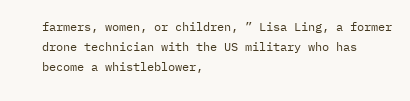farmers, women, or children, ” Lisa Ling, a former drone technician with the US military who has become a whistleblower,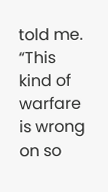told me. “This kind of warfare is wrong on so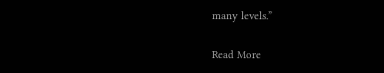many levels.”

Read More